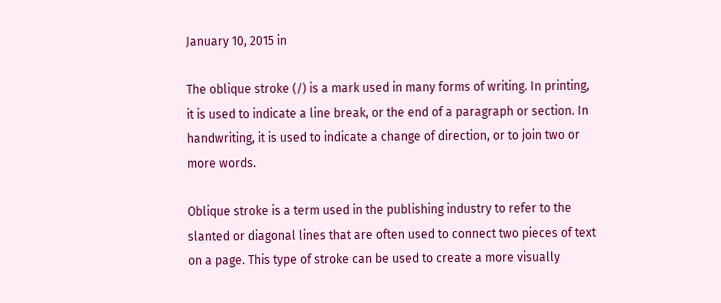January 10, 2015 in

The oblique stroke (/) is a mark used in many forms of writing. In printing, it is used to indicate a line break, or the end of a paragraph or section. In handwriting, it is used to indicate a change of direction, or to join two or more words.

Oblique stroke is a term used in the publishing industry to refer to the slanted or diagonal lines that are often used to connect two pieces of text on a page. This type of stroke can be used to create a more visually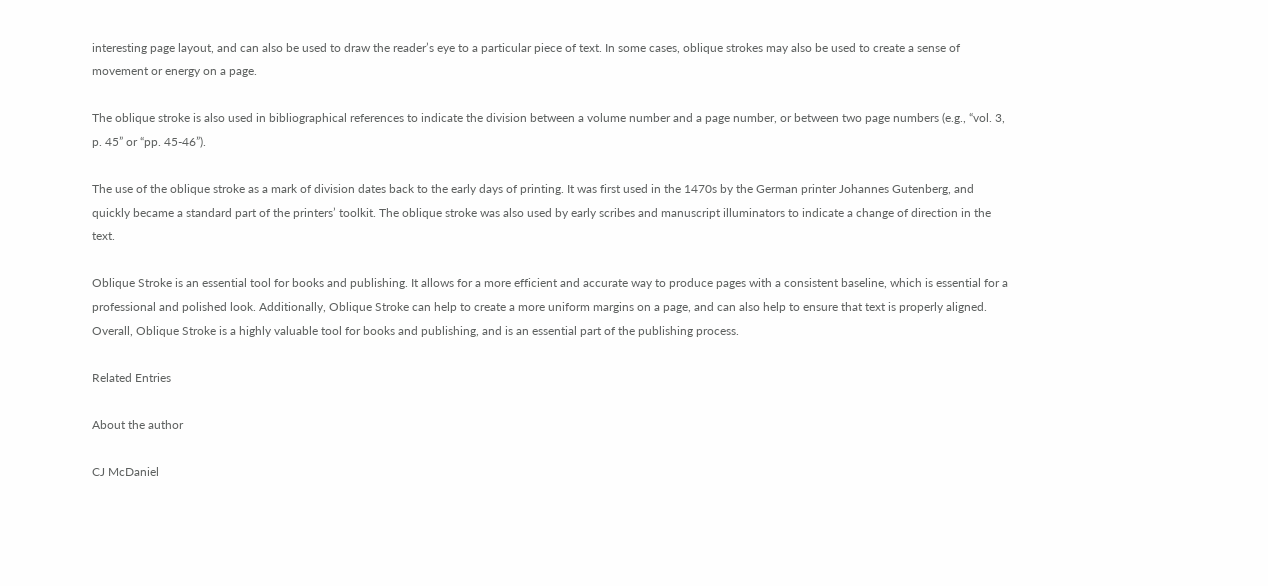interesting page layout, and can also be used to draw the reader’s eye to a particular piece of text. In some cases, oblique strokes may also be used to create a sense of movement or energy on a page.

The oblique stroke is also used in bibliographical references to indicate the division between a volume number and a page number, or between two page numbers (e.g., “vol. 3, p. 45” or “pp. 45-46”).

The use of the oblique stroke as a mark of division dates back to the early days of printing. It was first used in the 1470s by the German printer Johannes Gutenberg, and quickly became a standard part of the printers’ toolkit. The oblique stroke was also used by early scribes and manuscript illuminators to indicate a change of direction in the text.

Oblique Stroke is an essential tool for books and publishing. It allows for a more efficient and accurate way to produce pages with a consistent baseline, which is essential for a professional and polished look. Additionally, Oblique Stroke can help to create a more uniform margins on a page, and can also help to ensure that text is properly aligned. Overall, Oblique Stroke is a highly valuable tool for books and publishing, and is an essential part of the publishing process.

Related Entries

About the author

CJ McDaniel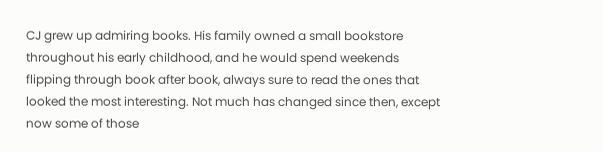CJ grew up admiring books. His family owned a small bookstore throughout his early childhood, and he would spend weekends flipping through book after book, always sure to read the ones that looked the most interesting. Not much has changed since then, except now some of those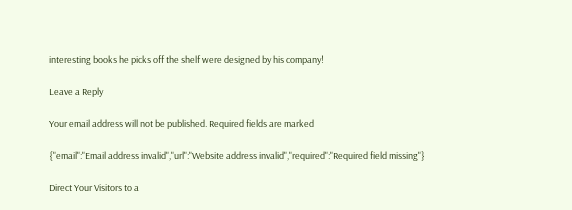interesting books he picks off the shelf were designed by his company!

Leave a Reply

Your email address will not be published. Required fields are marked

{"email":"Email address invalid","url":"Website address invalid","required":"Required field missing"}

Direct Your Visitors to a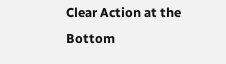Clear Action at the Bottom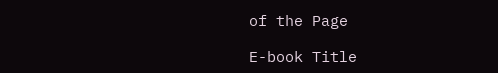of the Page

E-book Title